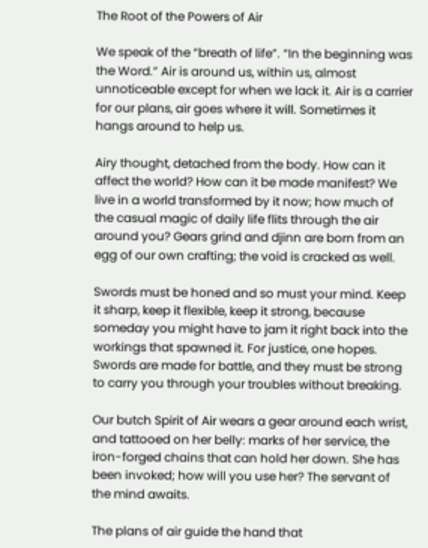The Root of the Powers of Air

We speak of the “breath of life”. “In the beginning was the Word.” Air is around us, within us, almost unnoticeable except for when we lack it. Air is a carrier for our plans, air goes where it will. Sometimes it hangs around to help us.

Airy thought, detached from the body. How can it affect the world? How can it be made manifest? We live in a world transformed by it now; how much of the casual magic of daily life flits through the air around you? Gears grind and djinn are born from an egg of our own crafting; the void is cracked as well.

Swords must be honed and so must your mind. Keep it sharp, keep it flexible, keep it strong, because someday you might have to jam it right back into the workings that spawned it. For justice, one hopes. Swords are made for battle, and they must be strong to carry you through your troubles without breaking.

Our butch Spirit of Air wears a gear around each wrist, and tattooed on her belly: marks of her service, the iron-forged chains that can hold her down. She has been invoked; how will you use her? The servant of the mind awaits.

The plans of air guide the hand that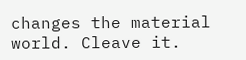changes the material world. Cleave it.